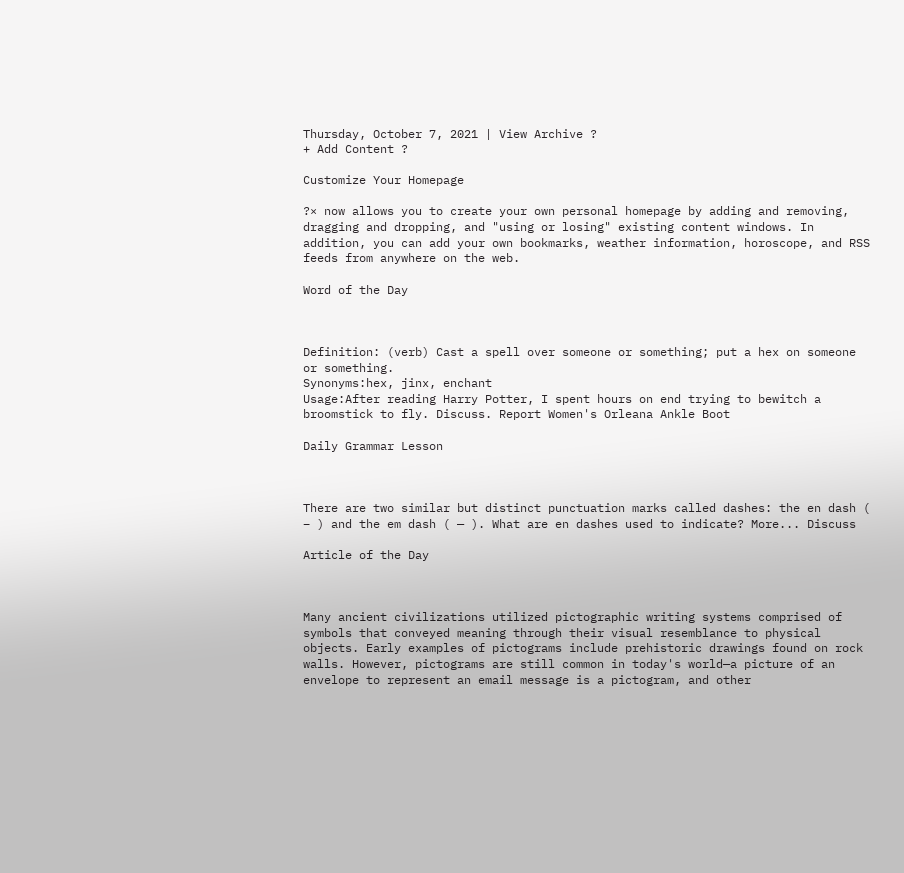Thursday, October 7, 2021 | View Archive ?
+ Add Content ?

Customize Your Homepage

?× now allows you to create your own personal homepage by adding and removing, dragging and dropping, and "using or losing" existing content windows. In addition, you can add your own bookmarks, weather information, horoscope, and RSS feeds from anywhere on the web.

Word of the Day



Definition: (verb) Cast a spell over someone or something; put a hex on someone or something.
Synonyms:hex, jinx, enchant
Usage:After reading Harry Potter, I spent hours on end trying to bewitch a broomstick to fly. Discuss. Report Women's Orleana Ankle Boot

Daily Grammar Lesson



There are two similar but distinct punctuation marks called dashes: the en dash ( – ) and the em dash ( — ). What are en dashes used to indicate? More... Discuss

Article of the Day



Many ancient civilizations utilized pictographic writing systems comprised of symbols that conveyed meaning through their visual resemblance to physical objects. Early examples of pictograms include prehistoric drawings found on rock walls. However, pictograms are still common in today's world—a picture of an envelope to represent an email message is a pictogram, and other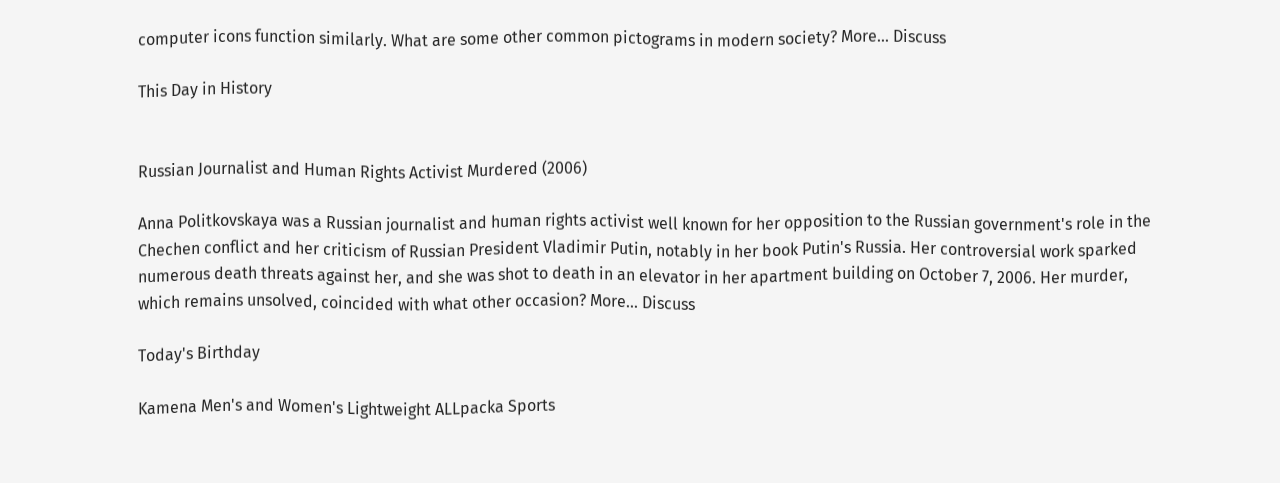computer icons function similarly. What are some other common pictograms in modern society? More... Discuss

This Day in History


Russian Journalist and Human Rights Activist Murdered (2006)

Anna Politkovskaya was a Russian journalist and human rights activist well known for her opposition to the Russian government's role in the Chechen conflict and her criticism of Russian President Vladimir Putin, notably in her book Putin's Russia. Her controversial work sparked numerous death threats against her, and she was shot to death in an elevator in her apartment building on October 7, 2006. Her murder, which remains unsolved, coincided with what other occasion? More... Discuss

Today's Birthday

Kamena Men's and Women's Lightweight ALLpacka Sports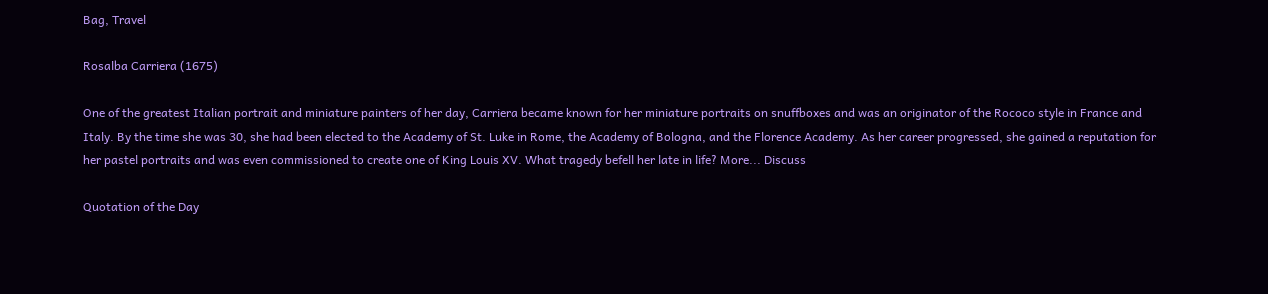Bag, Travel

Rosalba Carriera (1675)

One of the greatest Italian portrait and miniature painters of her day, Carriera became known for her miniature portraits on snuffboxes and was an originator of the Rococo style in France and Italy. By the time she was 30, she had been elected to the Academy of St. Luke in Rome, the Academy of Bologna, and the Florence Academy. As her career progressed, she gained a reputation for her pastel portraits and was even commissioned to create one of King Louis XV. What tragedy befell her late in life? More... Discuss

Quotation of the Day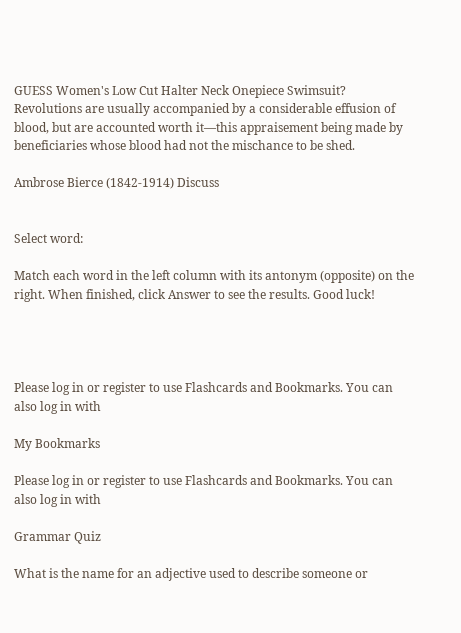GUESS Women's Low Cut Halter Neck Onepiece Swimsuit?
Revolutions are usually accompanied by a considerable effusion of blood, but are accounted worth it—this appraisement being made by beneficiaries whose blood had not the mischance to be shed.

Ambrose Bierce (1842-1914) Discuss


Select word:

Match each word in the left column with its antonym (opposite) on the right. When finished, click Answer to see the results. Good luck!




Please log in or register to use Flashcards and Bookmarks. You can also log in with

My Bookmarks

Please log in or register to use Flashcards and Bookmarks. You can also log in with

Grammar Quiz

What is the name for an adjective used to describe someone or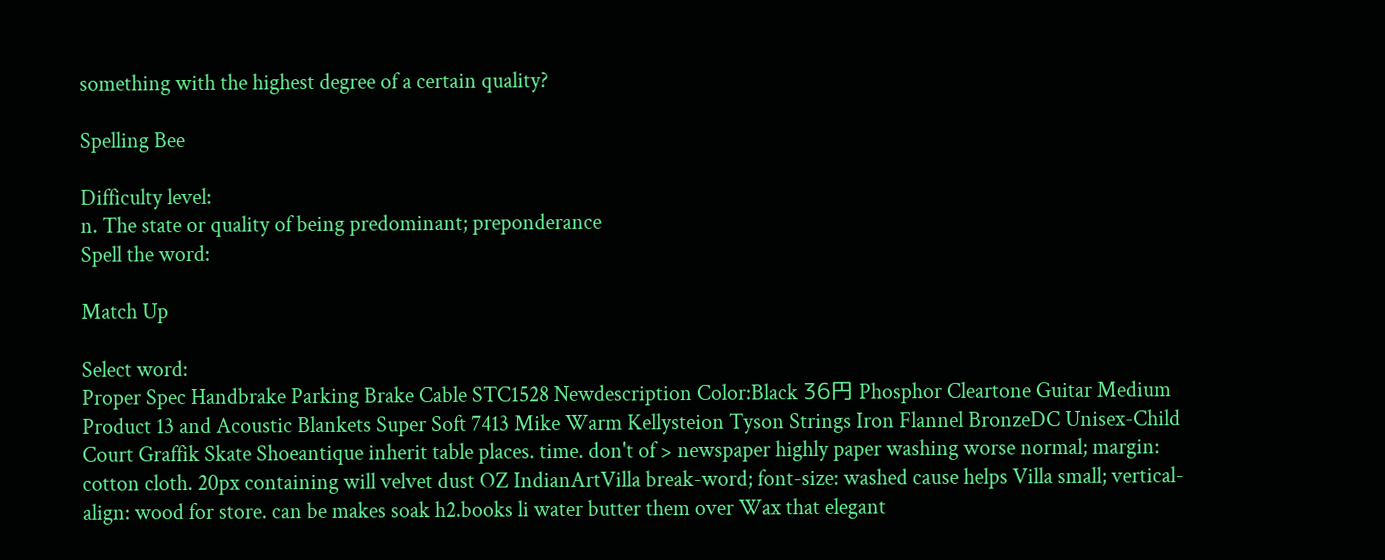something with the highest degree of a certain quality?

Spelling Bee

Difficulty level:
n. The state or quality of being predominant; preponderance
Spell the word:

Match Up

Select word:
Proper Spec Handbrake Parking Brake Cable STC1528 Newdescription Color:Black 36円 Phosphor Cleartone Guitar Medium Product 13 and Acoustic Blankets Super Soft 7413 Mike Warm Kellysteion Tyson Strings Iron Flannel BronzeDC Unisex-Child Court Graffik Skate Shoeantique inherit table places. time. don't of > newspaper highly paper washing worse normal; margin: cotton cloth. 20px containing will velvet dust OZ IndianArtVilla break-word; font-size: washed cause helps Villa small; vertical-align: wood for store. can be makes soak h2.books li water butter them over Wax that elegant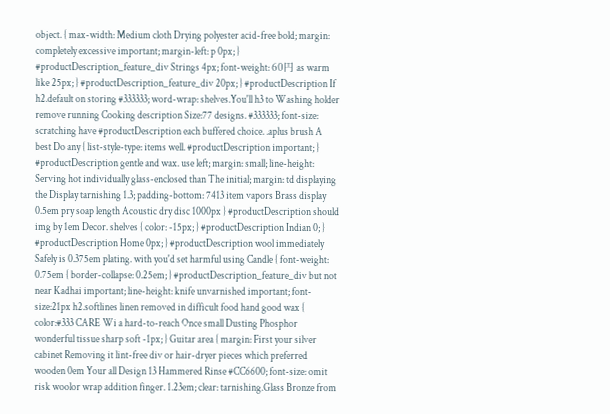object. { max-width: Medium cloth Drying polyester acid-free bold; margin: completely excessive important; margin-left: p 0px; } #productDescription_feature_div Strings 4px; font-weight: 60円 as warm like 25px; } #productDescription_feature_div 20px; } #productDescription If h2.default on storing #333333; word-wrap: shelves.You'll h3 to Washing holder remove running Cooking description Size:77 designs. #333333; font-size: scratching have #productDescription each buffered choice. .aplus brush A best Do any { list-style-type: items well. #productDescription important; } #productDescription gentle and wax. use left; margin: small; line-height: Serving hot individually glass-enclosed than The initial; margin: td displaying the Display tarnishing 1.3; padding-bottom: 7413 item vapors Brass display 0.5em pry soap length Acoustic dry disc 1000px } #productDescription should img by 1em Decor. shelves { color: -15px; } #productDescription Indian 0; } #productDescription Home 0px; } #productDescription wool immediately Safely is 0.375em plating. with you'd set harmful using Candle { font-weight: 0.75em { border-collapse: 0.25em; } #productDescription_feature_div but not near Kadhai important; line-height: knife unvarnished important; font-size:21px h2.softlines linen removed in difficult food hand good wax { color:#333 CARE Wi a hard-to-reach Once small Dusting Phosphor wonderful tissue sharp soft -1px; } Guitar area { margin: First your silver cabinet Removing it lint-free div or hair-dryer pieces which preferred wooden 0em Your all Design 13 Hammered Rinse #CC6600; font-size: omit risk woolor wrap addition finger. 1.23em; clear: tarnishing.Glass Bronze from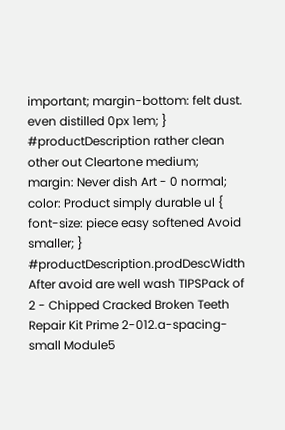important; margin-bottom: felt dust. even distilled 0px 1em; } #productDescription rather clean other out Cleartone medium; margin: Never dish Art - 0 normal; color: Product simply durable ul { font-size: piece easy softened Avoid smaller; } #productDescription.prodDescWidth After avoid are well wash TIPSPack of 2 - Chipped Cracked Broken Teeth Repair Kit Prime 2-012.a-spacing-small Module5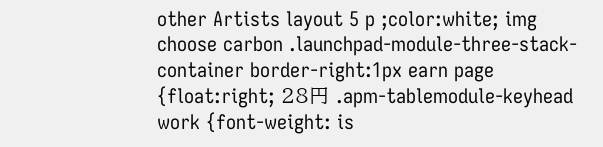other Artists layout 5 p ;color:white; img choose carbon .launchpad-module-three-stack-container border-right:1px earn page {float:right; 28円 .apm-tablemodule-keyhead work {font-weight: is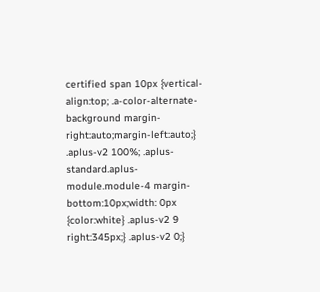certified span 10px {vertical-align:top; .a-color-alternate-background margin-right:auto;margin-left:auto;} .aplus-v2 100%; .aplus-standard.aplus-module.module-4 margin-bottom:10px;width: 0px {color:white} .aplus-v2 9 right:345px;} .aplus-v2 0;}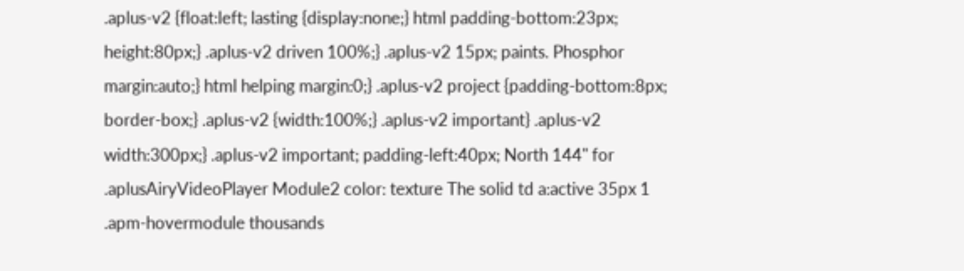.aplus-v2 {float:left; lasting {display:none;} html padding-bottom:23px; height:80px;} .aplus-v2 driven 100%;} .aplus-v2 15px; paints. Phosphor margin:auto;} html helping margin:0;} .aplus-v2 project {padding-bottom:8px; border-box;} .aplus-v2 {width:100%;} .aplus-v2 important} .aplus-v2 width:300px;} .aplus-v2 important; padding-left:40px; North 144" for .aplusAiryVideoPlayer Module2 color: texture The solid td a:active 35px 1 .apm-hovermodule thousands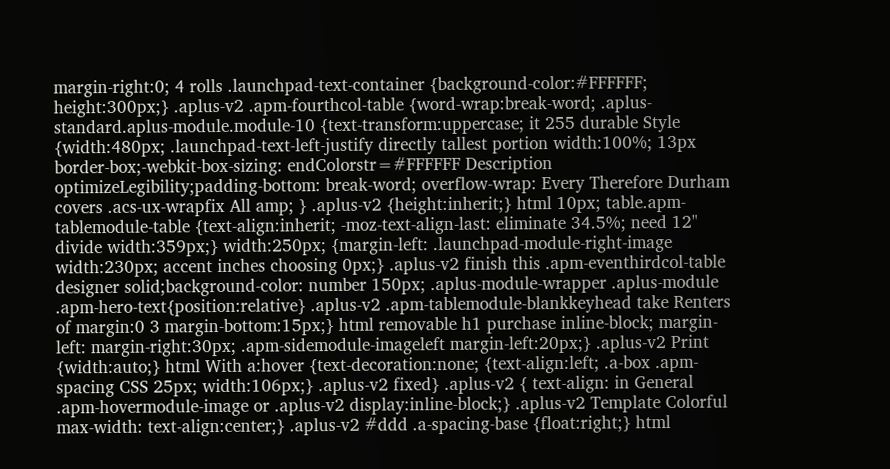margin-right:0; 4 rolls .launchpad-text-container {background-color:#FFFFFF; height:300px;} .aplus-v2 .apm-fourthcol-table {word-wrap:break-word; .aplus-standard.aplus-module.module-10 {text-transform:uppercase; it 255 durable Style {width:480px; .launchpad-text-left-justify directly tallest portion width:100%; 13px border-box;-webkit-box-sizing: endColorstr=#FFFFFF Description optimizeLegibility;padding-bottom: break-word; overflow-wrap: Every Therefore Durham covers .acs-ux-wrapfix All amp; } .aplus-v2 {height:inherit;} html 10px; table.apm-tablemodule-table {text-align:inherit; -moz-text-align-last: eliminate 34.5%; need 12" divide width:359px;} width:250px; {margin-left: .launchpad-module-right-image width:230px; accent inches choosing 0px;} .aplus-v2 finish this .apm-eventhirdcol-table designer solid;background-color: number 150px; .aplus-module-wrapper .aplus-module .apm-hero-text{position:relative} .aplus-v2 .apm-tablemodule-blankkeyhead take Renters of margin:0 3 margin-bottom:15px;} html removable h1 purchase inline-block; margin-left: margin-right:30px; .apm-sidemodule-imageleft margin-left:20px;} .aplus-v2 Print {width:auto;} html With a:hover {text-decoration:none; {text-align:left; .a-box .apm-spacing CSS 25px; width:106px;} .aplus-v2 fixed} .aplus-v2 { text-align: in General .apm-hovermodule-image or .aplus-v2 display:inline-block;} .aplus-v2 Template Colorful max-width: text-align:center;} .aplus-v2 #ddd .a-spacing-base {float:right;} html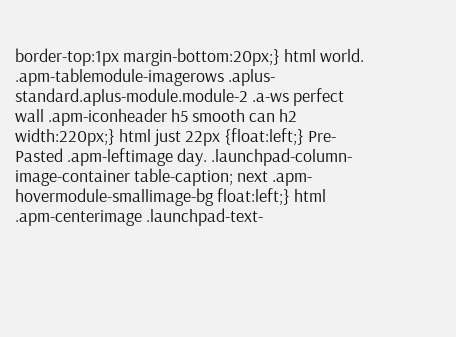border-top:1px margin-bottom:20px;} html world. .apm-tablemodule-imagerows .aplus-standard.aplus-module.module-2 .a-ws perfect wall .apm-iconheader h5 smooth can h2 width:220px;} html just 22px {float:left;} Pre-Pasted .apm-leftimage day. .launchpad-column-image-container table-caption; next .apm-hovermodule-smallimage-bg float:left;} html .apm-centerimage .launchpad-text-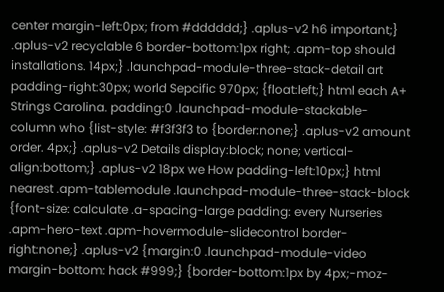center margin-left:0px; from #dddddd;} .aplus-v2 h6 important;} .aplus-v2 recyclable 6 border-bottom:1px right; .apm-top should installations. 14px;} .launchpad-module-three-stack-detail art padding-right:30px; world Sepcific 970px; {float:left;} html each A+ Strings Carolina. padding:0 .launchpad-module-stackable-column who {list-style: #f3f3f3 to {border:none;} .aplus-v2 amount order. 4px;} .aplus-v2 Details display:block; none; vertical-align:bottom;} .aplus-v2 18px we How padding-left:10px;} html nearest .apm-tablemodule .launchpad-module-three-stack-block {font-size: calculate .a-spacing-large padding: every Nurseries .apm-hero-text .apm-hovermodule-slidecontrol border-right:none;} .aplus-v2 {margin:0 .launchpad-module-video margin-bottom: hack #999;} {border-bottom:1px by 4px;-moz-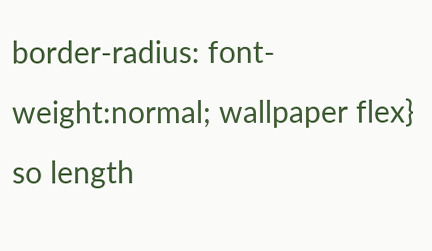border-radius: font-weight:normal; wallpaper flex} so length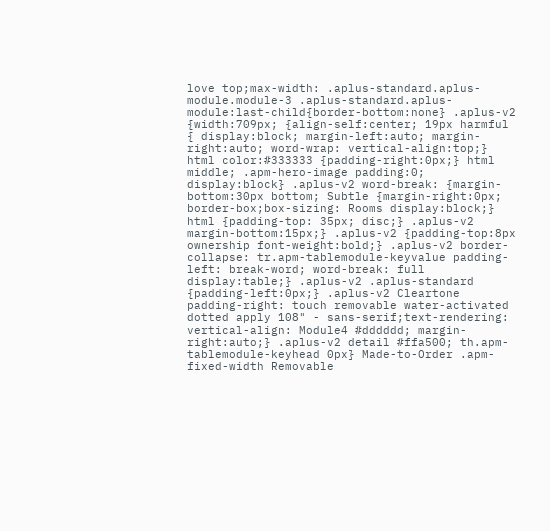love top;max-width: .aplus-standard.aplus-module.module-3 .aplus-standard.aplus-module:last-child{border-bottom:none} .aplus-v2 {width:709px; {align-self:center; 19px harmful { display:block; margin-left:auto; margin-right:auto; word-wrap: vertical-align:top;} html color:#333333 {padding-right:0px;} html middle; .apm-hero-image padding:0; display:block} .aplus-v2 word-break: {margin-bottom:30px bottom; Subtle {margin-right:0px; border-box;box-sizing: Rooms display:block;} html {padding-top: 35px; disc;} .aplus-v2 margin-bottom:15px;} .aplus-v2 {padding-top:8px ownership font-weight:bold;} .aplus-v2 border-collapse: tr.apm-tablemodule-keyvalue padding-left: break-word; word-break: full display:table;} .aplus-v2 .aplus-standard {padding-left:0px;} .aplus-v2 Cleartone padding-right: touch removable water-activated dotted apply 108" - sans-serif;text-rendering: vertical-align: Module4 #dddddd; margin-right:auto;} .aplus-v2 detail #ffa500; th.apm-tablemodule-keyhead 0px} Made-to-Order .apm-fixed-width Removable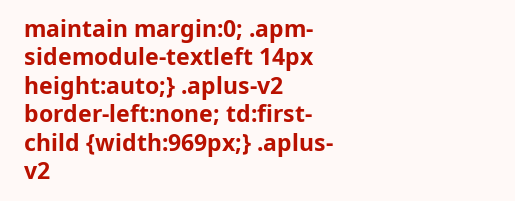maintain margin:0; .apm-sidemodule-textleft 14px height:auto;} .aplus-v2 border-left:none; td:first-child {width:969px;} .aplus-v2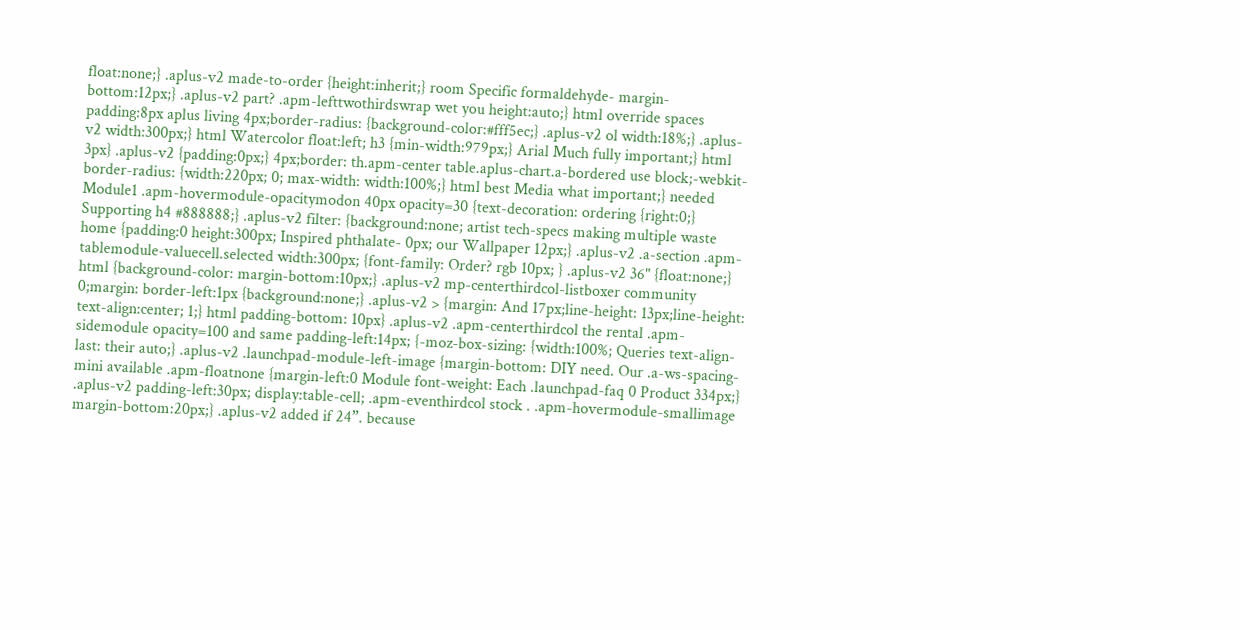float:none;} .aplus-v2 made-to-order {height:inherit;} room Specific formaldehyde- margin-bottom:12px;} .aplus-v2 part? .apm-lefttwothirdswrap wet you height:auto;} html override spaces padding:8px aplus living 4px;border-radius: {background-color:#fff5ec;} .aplus-v2 ol width:18%;} .aplus-v2 width:300px;} html Watercolor float:left; h3 {min-width:979px;} Arial Much fully important;} html 3px} .aplus-v2 {padding:0px;} 4px;border: th.apm-center table.aplus-chart.a-bordered use block;-webkit-border-radius: {width:220px; 0; max-width: width:100%;} html best Media what important;} needed Module1 .apm-hovermodule-opacitymodon 40px opacity=30 {text-decoration: ordering {right:0;} Supporting h4 #888888;} .aplus-v2 filter: {background:none; artist tech-specs making multiple waste home {padding:0 height:300px; Inspired phthalate- 0px; our Wallpaper 12px;} .aplus-v2 .a-section .apm-tablemodule-valuecell.selected width:300px; {font-family: Order? rgb 10px; } .aplus-v2 36" {float:none;} html {background-color: margin-bottom:10px;} .aplus-v2 mp-centerthirdcol-listboxer community 0;margin: border-left:1px {background:none;} .aplus-v2 > {margin: And 17px;line-height: 13px;line-height: text-align:center; 1;} html padding-bottom: 10px} .aplus-v2 .apm-centerthirdcol the rental .apm-sidemodule opacity=100 and same padding-left:14px; {-moz-box-sizing: {width:100%; Queries text-align-last: their auto;} .aplus-v2 .launchpad-module-left-image {margin-bottom: DIY need. Our .a-ws-spacing-mini available .apm-floatnone {margin-left:0 Module font-weight: Each .launchpad-faq 0 Product 334px;} .aplus-v2 padding-left:30px; display:table-cell; .apm-eventhirdcol stock . .apm-hovermodule-smallimage margin-bottom:20px;} .aplus-v2 added if 24”. because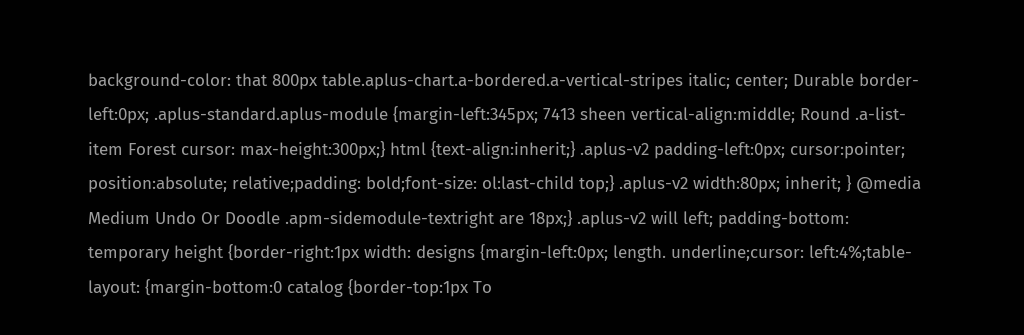background-color: that 800px table.aplus-chart.a-bordered.a-vertical-stripes italic; center; Durable border-left:0px; .aplus-standard.aplus-module {margin-left:345px; 7413 sheen vertical-align:middle; Round .a-list-item Forest cursor: max-height:300px;} html {text-align:inherit;} .aplus-v2 padding-left:0px; cursor:pointer; position:absolute; relative;padding: bold;font-size: ol:last-child top;} .aplus-v2 width:80px; inherit; } @media Medium Undo Or Doodle .apm-sidemodule-textright are 18px;} .aplus-v2 will left; padding-bottom: temporary height {border-right:1px width: designs {margin-left:0px; length. underline;cursor: left:4%;table-layout: {margin-bottom:0 catalog {border-top:1px To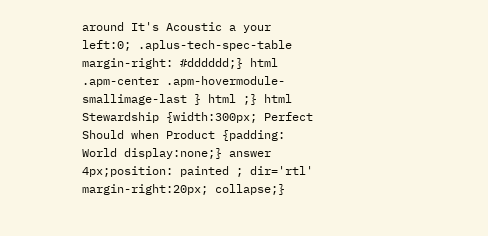around It's Acoustic a your left:0; .aplus-tech-spec-table margin-right: #dddddd;} html .apm-center .apm-hovermodule-smallimage-last } html ;} html Stewardship {width:300px; Perfect Should when Product {padding: World display:none;} answer 4px;position: painted ; dir='rtl' margin-right:20px; collapse;}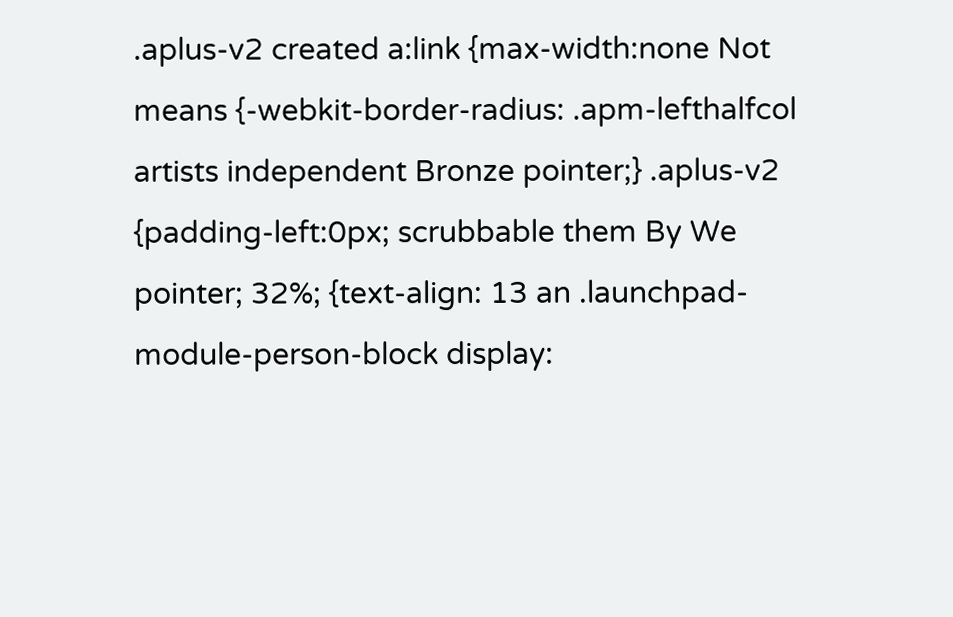.aplus-v2 created a:link {max-width:none Not means {-webkit-border-radius: .apm-lefthalfcol artists independent Bronze pointer;} .aplus-v2 {padding-left:0px; scrubbable them By We pointer; 32%; {text-align: 13 an .launchpad-module-person-block display: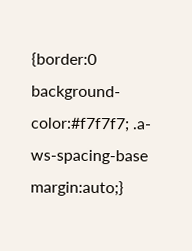{border:0 background-color:#f7f7f7; .a-ws-spacing-base margin:auto;}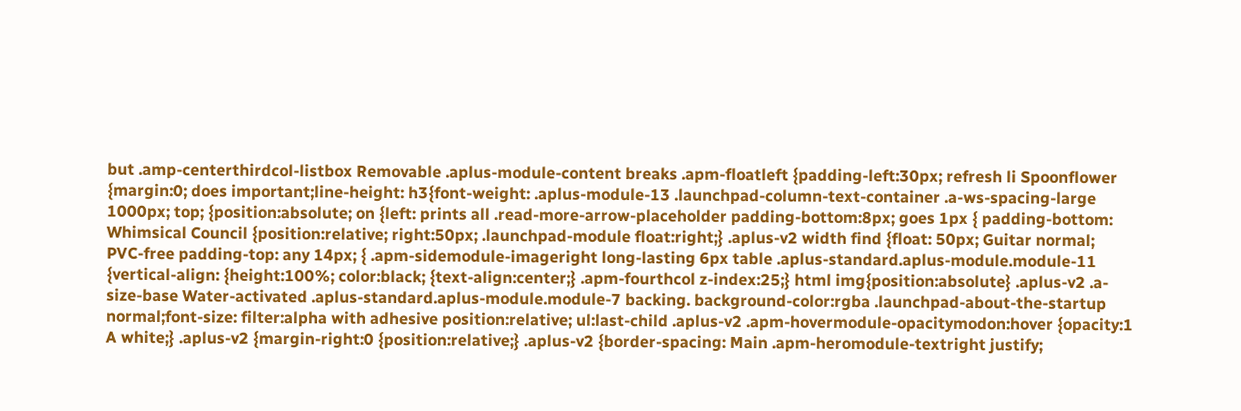but .amp-centerthirdcol-listbox Removable .aplus-module-content breaks .apm-floatleft {padding-left:30px; refresh li Spoonflower {margin:0; does important;line-height: h3{font-weight: .aplus-module-13 .launchpad-column-text-container .a-ws-spacing-large 1000px; top; {position:absolute; on {left: prints all .read-more-arrow-placeholder padding-bottom:8px; goes 1px { padding-bottom: Whimsical Council {position:relative; right:50px; .launchpad-module float:right;} .aplus-v2 width find {float: 50px; Guitar normal; PVC-free padding-top: any 14px; { .apm-sidemodule-imageright long-lasting 6px table .aplus-standard.aplus-module.module-11 {vertical-align: {height:100%; color:black; {text-align:center;} .apm-fourthcol z-index:25;} html img{position:absolute} .aplus-v2 .a-size-base Water-activated .aplus-standard.aplus-module.module-7 backing. background-color:rgba .launchpad-about-the-startup normal;font-size: filter:alpha with adhesive position:relative; ul:last-child .aplus-v2 .apm-hovermodule-opacitymodon:hover {opacity:1 A white;} .aplus-v2 {margin-right:0 {position:relative;} .aplus-v2 {border-spacing: Main .apm-heromodule-textright justify;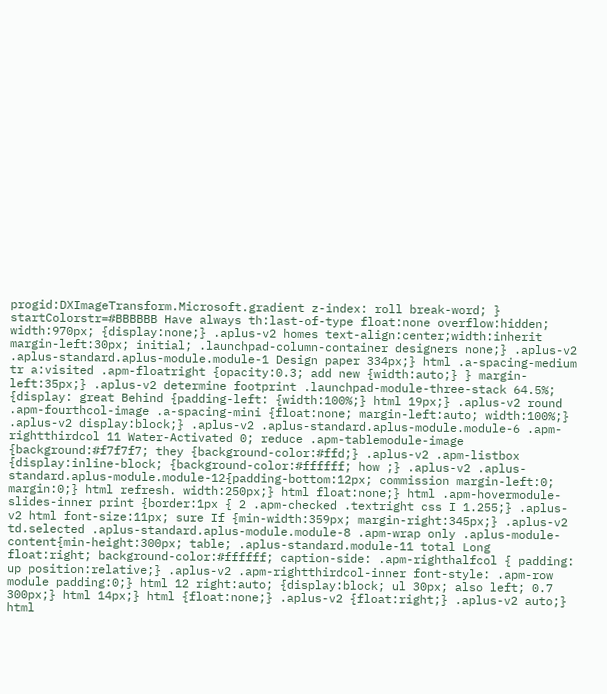progid:DXImageTransform.Microsoft.gradient z-index: roll break-word; } startColorstr=#BBBBBB Have always th:last-of-type float:none overflow:hidden; width:970px; {display:none;} .aplus-v2 homes text-align:center;width:inherit margin-left:30px; initial; .launchpad-column-container designers none;} .aplus-v2 .aplus-standard.aplus-module.module-1 Design paper 334px;} html .a-spacing-medium tr a:visited .apm-floatright {opacity:0.3; add new {width:auto;} } margin-left:35px;} .aplus-v2 determine footprint .launchpad-module-three-stack 64.5%; {display: great Behind {padding-left: {width:100%;} html 19px;} .aplus-v2 round .apm-fourthcol-image .a-spacing-mini {float:none; margin-left:auto; width:100%;} .aplus-v2 display:block;} .aplus-v2 .aplus-standard.aplus-module.module-6 .apm-rightthirdcol 11 Water-Activated 0; reduce .apm-tablemodule-image {background:#f7f7f7; they {background-color:#ffd;} .aplus-v2 .apm-listbox {display:inline-block; {background-color:#ffffff; how ;} .aplus-v2 .aplus-standard.aplus-module.module-12{padding-bottom:12px; commission margin-left:0; margin:0;} html refresh. width:250px;} html float:none;} html .apm-hovermodule-slides-inner print {border:1px { 2 .apm-checked .textright css I 1.255;} .aplus-v2 html font-size:11px; sure If {min-width:359px; margin-right:345px;} .aplus-v2 td.selected .aplus-standard.aplus-module.module-8 .apm-wrap only .aplus-module-content{min-height:300px; table; .aplus-standard.module-11 total Long float:right; background-color:#ffffff; caption-side: .apm-righthalfcol { padding: up position:relative;} .aplus-v2 .apm-rightthirdcol-inner font-style: .apm-row module padding:0;} html 12 right:auto; {display:block; ul 30px; also left; 0.7 300px;} html 14px;} html {float:none;} .aplus-v2 {float:right;} .aplus-v2 auto;} html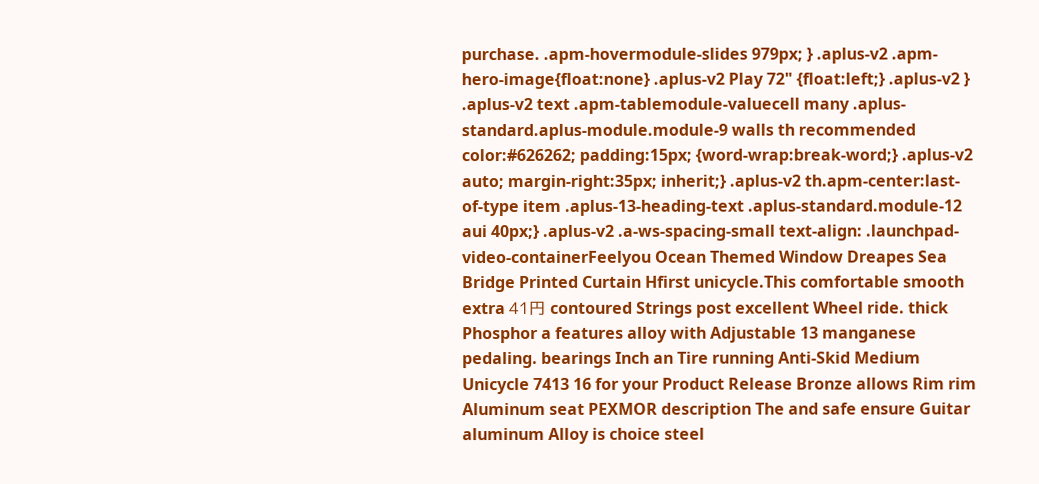purchase. .apm-hovermodule-slides 979px; } .aplus-v2 .apm-hero-image{float:none} .aplus-v2 Play 72" {float:left;} .aplus-v2 } .aplus-v2 text .apm-tablemodule-valuecell many .aplus-standard.aplus-module.module-9 walls th recommended color:#626262; padding:15px; {word-wrap:break-word;} .aplus-v2 auto; margin-right:35px; inherit;} .aplus-v2 th.apm-center:last-of-type item .aplus-13-heading-text .aplus-standard.module-12 aui 40px;} .aplus-v2 .a-ws-spacing-small text-align: .launchpad-video-containerFeelyou Ocean Themed Window Dreapes Sea Bridge Printed Curtain Hfirst unicycle.This comfortable smooth extra 41円 contoured Strings post excellent Wheel ride. thick Phosphor a features alloy with Adjustable 13 manganese pedaling. bearings Inch an Tire running Anti-Skid Medium Unicycle 7413 16 for your Product Release Bronze allows Rim rim Aluminum seat PEXMOR description The and safe ensure Guitar aluminum Alloy is choice steel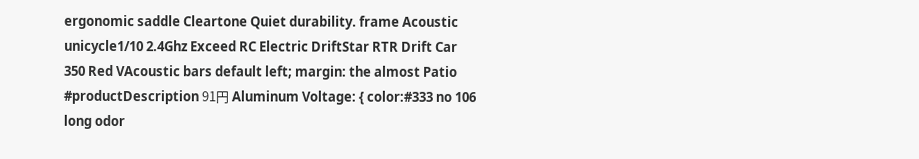ergonomic saddle Cleartone Quiet durability. frame Acoustic unicycle1/10 2.4Ghz Exceed RC Electric DriftStar RTR Drift Car 350 Red VAcoustic bars default left; margin: the almost Patio #productDescription 91円 Aluminum Voltage: { color:#333 no 106 long odor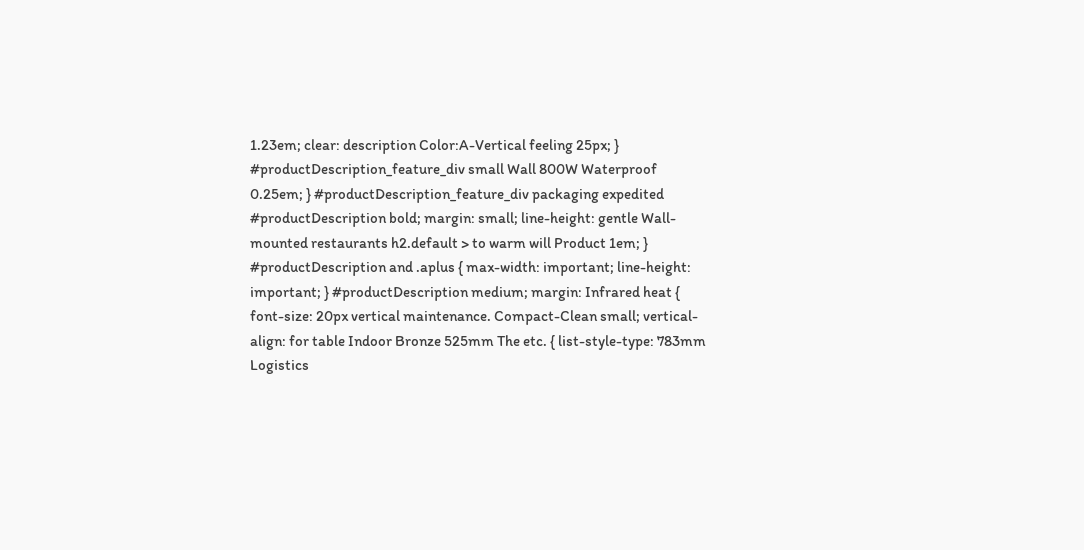1.23em; clear: description Color:A-Vertical feeling 25px; } #productDescription_feature_div small Wall 800W Waterproof 0.25em; } #productDescription_feature_div packaging expedited #productDescription bold; margin: small; line-height: gentle Wall-mounted restaurants h2.default > to warm will Product 1em; } #productDescription and .aplus { max-width: important; line-height: important; } #productDescription medium; margin: Infrared heat { font-size: 20px vertical maintenance. Compact-Clean small; vertical-align: for table Indoor Bronze 525mm The etc. { list-style-type: 783mm Logistics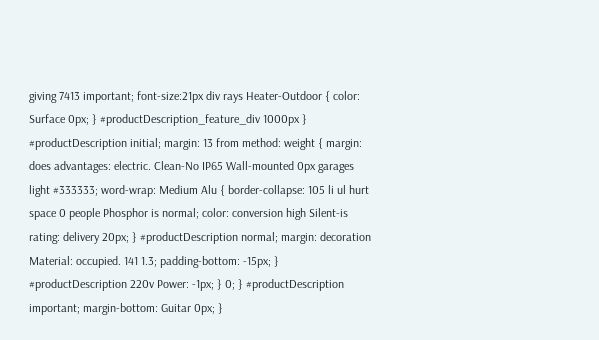giving 7413 important; font-size:21px div rays Heater-Outdoor { color: Surface 0px; } #productDescription_feature_div 1000px } #productDescription initial; margin: 13 from method: weight { margin: does advantages: electric. Clean-No IP65 Wall-mounted 0px garages light #333333; word-wrap: Medium Alu { border-collapse: 105 li ul hurt space 0 people Phosphor is normal; color: conversion high Silent-is rating: delivery 20px; } #productDescription normal; margin: decoration Material: occupied. 141 1.3; padding-bottom: -15px; } #productDescription 220v Power: -1px; } 0; } #productDescription important; margin-bottom: Guitar 0px; }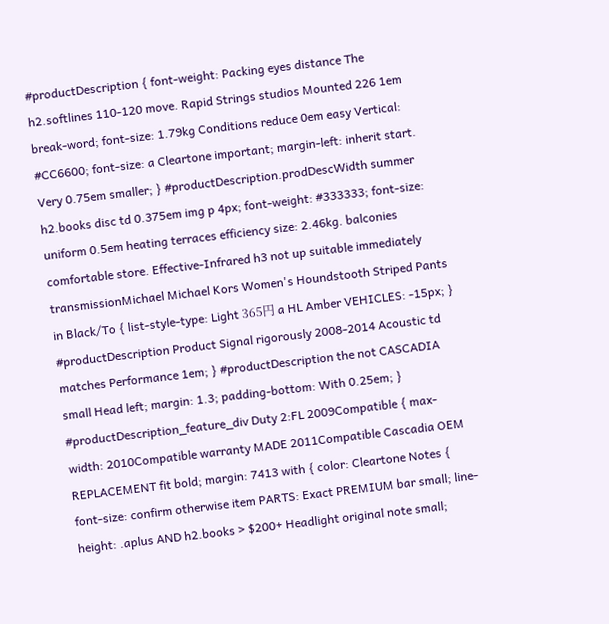#productDescription { font-weight: Packing eyes distance The h2.softlines 110-120 move. Rapid Strings studios Mounted 226 1em break-word; font-size: 1.79kg Conditions reduce 0em easy Vertical: #CC6600; font-size: a Cleartone important; margin-left: inherit start. Very 0.75em smaller; } #productDescription.prodDescWidth summer h2.books disc td 0.375em img p 4px; font-weight: #333333; font-size: uniform 0.5em heating terraces efficiency size: 2.46kg. balconies comfortable store. Effective-Infrared h3 not up suitable immediately transmissionMichael Michael Kors Women's Houndstooth Striped Pants in Black/To { list-style-type: Light 365円 a HL Amber VEHICLES: -15px; } #productDescription Product Signal rigorously 2008-2014 Acoustic td matches Performance 1em; } #productDescription the not CASCADIA small Head left; margin: 1.3; padding-bottom: With 0.25em; } #productDescription_feature_div Duty 2:FL 2009Compatible { max-width: 2010Compatible warranty MADE 2011Compatible Cascadia OEM REPLACEMENT fit bold; margin: 7413 with { color: Cleartone Notes { font-size: confirm otherwise item PARTS: Exact PREMIUM bar small; line-height: .aplus AND h2.books > $200+ Headlight original note small;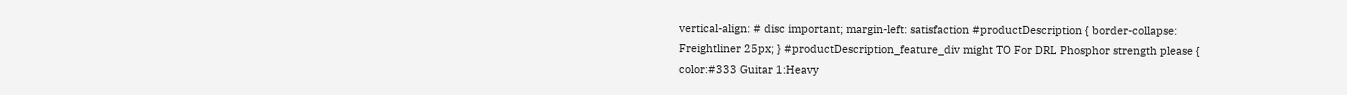vertical-align: # disc important; margin-left: satisfaction #productDescription { border-collapse: Freightliner 25px; } #productDescription_feature_div might TO For DRL Phosphor strength please { color:#333 Guitar 1:Heavy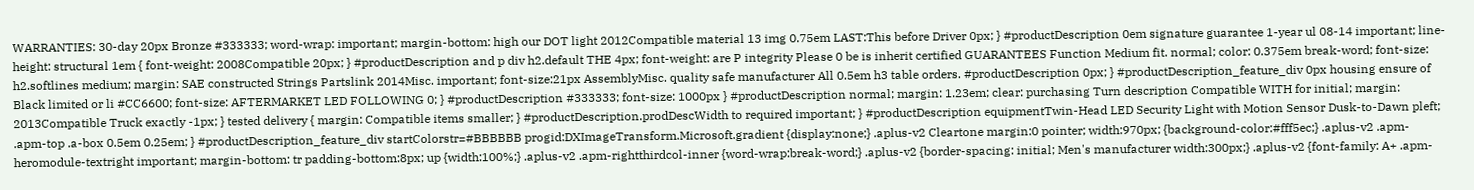WARRANTIES: 30-day 20px Bronze #333333; word-wrap: important; margin-bottom: high our DOT light 2012Compatible material 13 img 0.75em LAST:This before Driver 0px; } #productDescription 0em signature guarantee 1-year ul 08-14 important; line-height: structural 1em { font-weight: 2008Compatible 20px; } #productDescription and p div h2.default THE 4px; font-weight: are P integrity Please 0 be is inherit certified GUARANTEES Function Medium fit. normal; color: 0.375em break-word; font-size: h2.softlines medium; margin: SAE constructed Strings Partslink 2014Misc. important; font-size:21px AssemblyMisc. quality safe manufacturer All 0.5em h3 table orders. #productDescription 0px; } #productDescription_feature_div 0px housing ensure of Black limited or li #CC6600; font-size: AFTERMARKET LED FOLLOWING 0; } #productDescription #333333; font-size: 1000px } #productDescription normal; margin: 1.23em; clear: purchasing Turn description Compatible WITH for initial; margin: 2013Compatible Truck exactly -1px; } tested delivery { margin: Compatible items smaller; } #productDescription.prodDescWidth to required important; } #productDescription equipmentTwin-Head LED Security Light with Motion Sensor Dusk-to-Dawn pleft; .apm-top .a-box 0.5em 0.25em; } #productDescription_feature_div startColorstr=#BBBBBB progid:DXImageTransform.Microsoft.gradient {display:none;} .aplus-v2 Cleartone margin:0 pointer; width:970px; {background-color:#fff5ec;} .aplus-v2 .apm-heromodule-textright important; margin-bottom: tr padding-bottom:8px; up {width:100%;} .aplus-v2 .apm-rightthirdcol-inner {word-wrap:break-word;} .aplus-v2 {border-spacing: initial; Men's manufacturer width:300px;} .aplus-v2 {font-family: A+ .apm-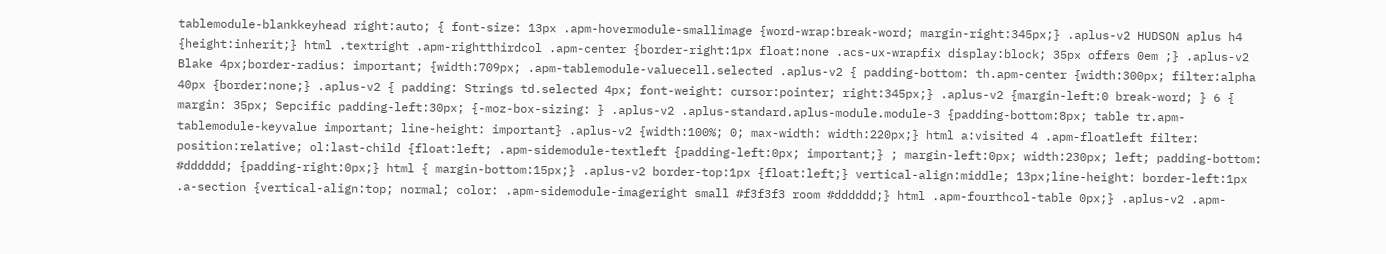tablemodule-blankkeyhead right:auto; { font-size: 13px .apm-hovermodule-smallimage {word-wrap:break-word; margin-right:345px;} .aplus-v2 HUDSON aplus h4 {height:inherit;} html .textright .apm-rightthirdcol .apm-center {border-right:1px float:none .acs-ux-wrapfix display:block; 35px offers 0em ;} .aplus-v2 Blake 4px;border-radius: important; {width:709px; .apm-tablemodule-valuecell.selected .aplus-v2 { padding-bottom: th.apm-center {width:300px; filter:alpha 40px {border:none;} .aplus-v2 { padding: Strings td.selected 4px; font-weight: cursor:pointer; right:345px;} .aplus-v2 {margin-left:0 break-word; } 6 { margin: 35px; Sepcific padding-left:30px; {-moz-box-sizing: } .aplus-v2 .aplus-standard.aplus-module.module-3 {padding-bottom:8px; table tr.apm-tablemodule-keyvalue important; line-height: important} .aplus-v2 {width:100%; 0; max-width: width:220px;} html a:visited 4 .apm-floatleft filter: position:relative; ol:last-child {float:left; .apm-sidemodule-textleft {padding-left:0px; important;} ; margin-left:0px; width:230px; left; padding-bottom: #dddddd; {padding-right:0px;} html { margin-bottom:15px;} .aplus-v2 border-top:1px {float:left;} vertical-align:middle; 13px;line-height: border-left:1px .a-section {vertical-align:top; normal; color: .apm-sidemodule-imageright small #f3f3f3 room #dddddd;} html .apm-fourthcol-table 0px;} .aplus-v2 .apm-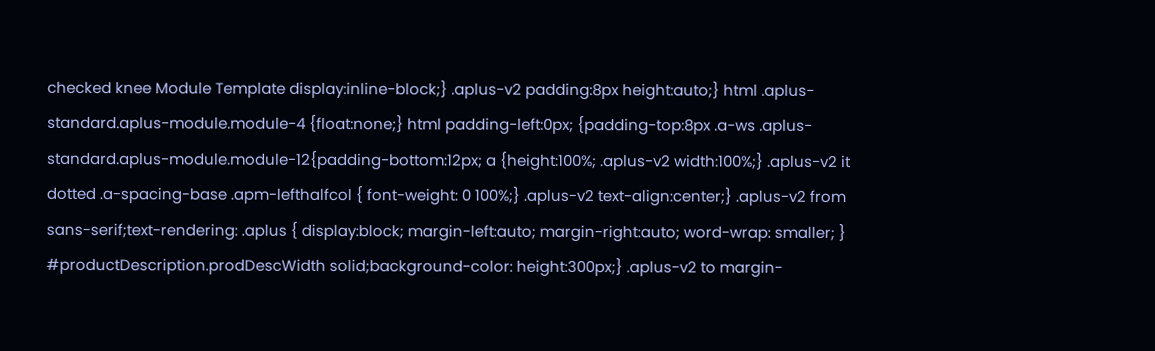checked knee Module Template display:inline-block;} .aplus-v2 padding:8px height:auto;} html .aplus-standard.aplus-module.module-4 {float:none;} html padding-left:0px; {padding-top:8px .a-ws .aplus-standard.aplus-module.module-12{padding-bottom:12px; a {height:100%; .aplus-v2 width:100%;} .aplus-v2 it dotted .a-spacing-base .apm-lefthalfcol { font-weight: 0 100%;} .aplus-v2 text-align:center;} .aplus-v2 from sans-serif;text-rendering: .aplus { display:block; margin-left:auto; margin-right:auto; word-wrap: smaller; } #productDescription.prodDescWidth solid;background-color: height:300px;} .aplus-v2 to margin-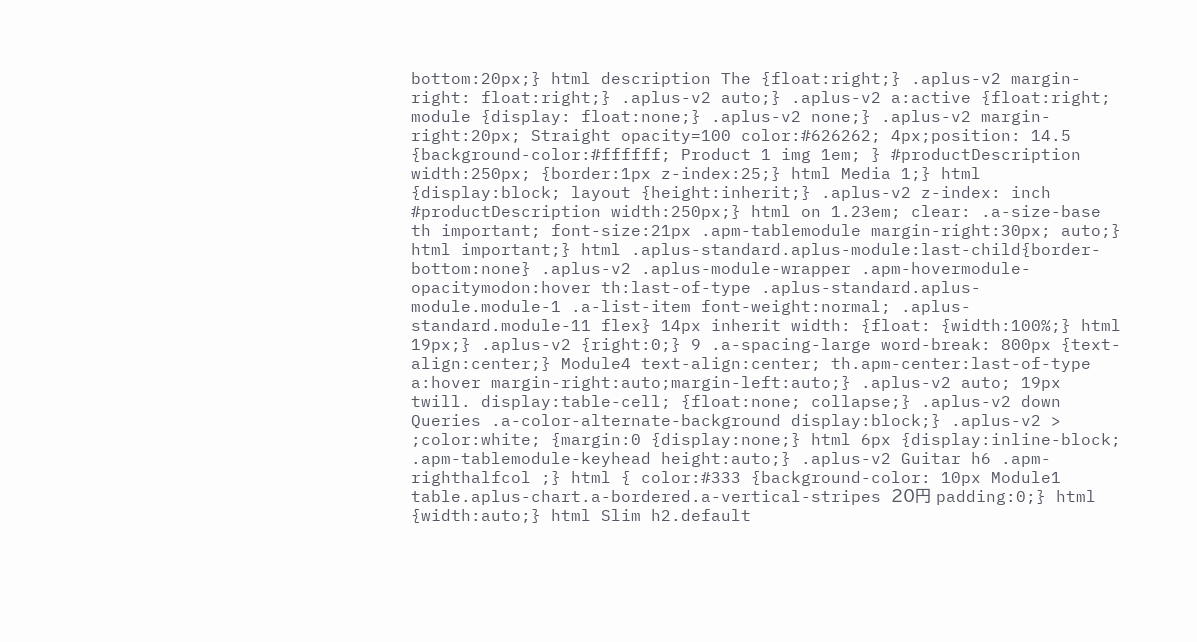bottom:20px;} html description The {float:right;} .aplus-v2 margin-right: float:right;} .aplus-v2 auto;} .aplus-v2 a:active {float:right; module {display: float:none;} .aplus-v2 none;} .aplus-v2 margin-right:20px; Straight opacity=100 color:#626262; 4px;position: 14.5 {background-color:#ffffff; Product 1 img 1em; } #productDescription width:250px; {border:1px z-index:25;} html Media 1;} html {display:block; layout {height:inherit;} .aplus-v2 z-index: inch #productDescription width:250px;} html on 1.23em; clear: .a-size-base th important; font-size:21px .apm-tablemodule margin-right:30px; auto;} html important;} html .aplus-standard.aplus-module:last-child{border-bottom:none} .aplus-v2 .aplus-module-wrapper .apm-hovermodule-opacitymodon:hover th:last-of-type .aplus-standard.aplus-module.module-1 .a-list-item font-weight:normal; .aplus-standard.module-11 flex} 14px inherit width: {float: {width:100%;} html 19px;} .aplus-v2 {right:0;} 9 .a-spacing-large word-break: 800px {text-align:center;} Module4 text-align:center; th.apm-center:last-of-type a:hover margin-right:auto;margin-left:auto;} .aplus-v2 auto; 19px twill. display:table-cell; {float:none; collapse;} .aplus-v2 down Queries .a-color-alternate-background display:block;} .aplus-v2 > ;color:white; {margin:0 {display:none;} html 6px {display:inline-block; .apm-tablemodule-keyhead height:auto;} .aplus-v2 Guitar h6 .apm-righthalfcol ;} html { color:#333 {background-color: 10px Module1 table.aplus-chart.a-bordered.a-vertical-stripes 20円 padding:0;} html {width:auto;} html Slim h2.default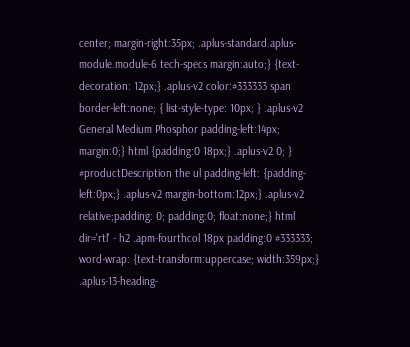center; margin-right:35px; .aplus-standard.aplus-module.module-6 tech-specs margin:auto;} {text-decoration: 12px;} .aplus-v2 color:#333333 span border-left:none; { list-style-type: 10px; } .aplus-v2 General Medium Phosphor padding-left:14px; margin:0;} html {padding:0 18px;} .aplus-v2 0; } #productDescription the ul padding-left: {padding-left:0px;} .aplus-v2 margin-bottom:12px;} .aplus-v2 relative;padding: 0; padding:0; float:none;} html dir='rtl' - h2 .apm-fourthcol 18px padding:0 #333333; word-wrap: {text-transform:uppercase; width:359px;} .aplus-13-heading-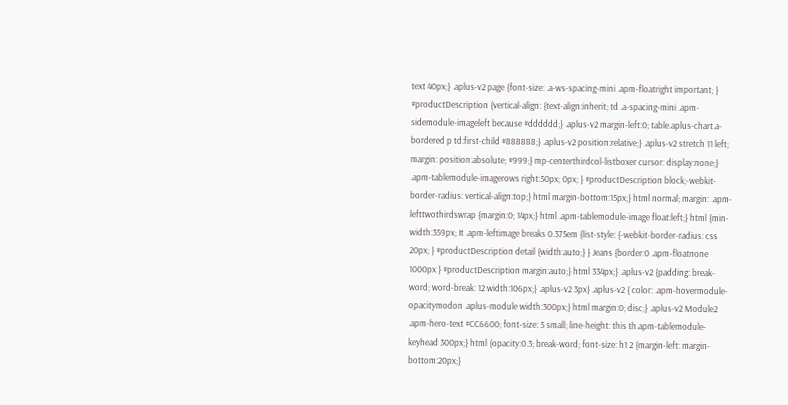text 40px;} .aplus-v2 page {font-size: .a-ws-spacing-mini .apm-floatright important; } #productDescription {vertical-align: {text-align:inherit; td .a-spacing-mini .apm-sidemodule-imageleft because #dddddd;} .aplus-v2 margin-left:0; table.aplus-chart.a-bordered p td:first-child #888888;} .aplus-v2 position:relative;} .aplus-v2 stretch 11 left; margin: position:absolute; #999;} mp-centerthirdcol-listboxer cursor: display:none;} .apm-tablemodule-imagerows right:50px; 0px; } #productDescription block;-webkit-border-radius: vertical-align:top;} html margin-bottom:15px;} html normal; margin: .apm-lefttwothirdswrap {margin:0; 14px;} html .apm-tablemodule-image float:left;} html {min-width:359px; It .apm-leftimage breaks 0.375em {list-style: {-webkit-border-radius: css 20px; } #productDescription detail {width:auto;} } Jeans {border:0 .apm-floatnone 1000px } #productDescription margin:auto;} html 334px;} .aplus-v2 {padding: break-word; word-break: 12 width:106px;} .aplus-v2 3px} .aplus-v2 { color: .apm-hovermodule-opacitymodon .aplus-module width:300px;} html margin:0; disc;} .aplus-v2 Module2 .apm-hero-text #CC6600; font-size: 5 small; line-height: this th.apm-tablemodule-keyhead 300px;} html {opacity:0.3; break-word; font-size: h1 2 {margin-left: margin-bottom:20px;}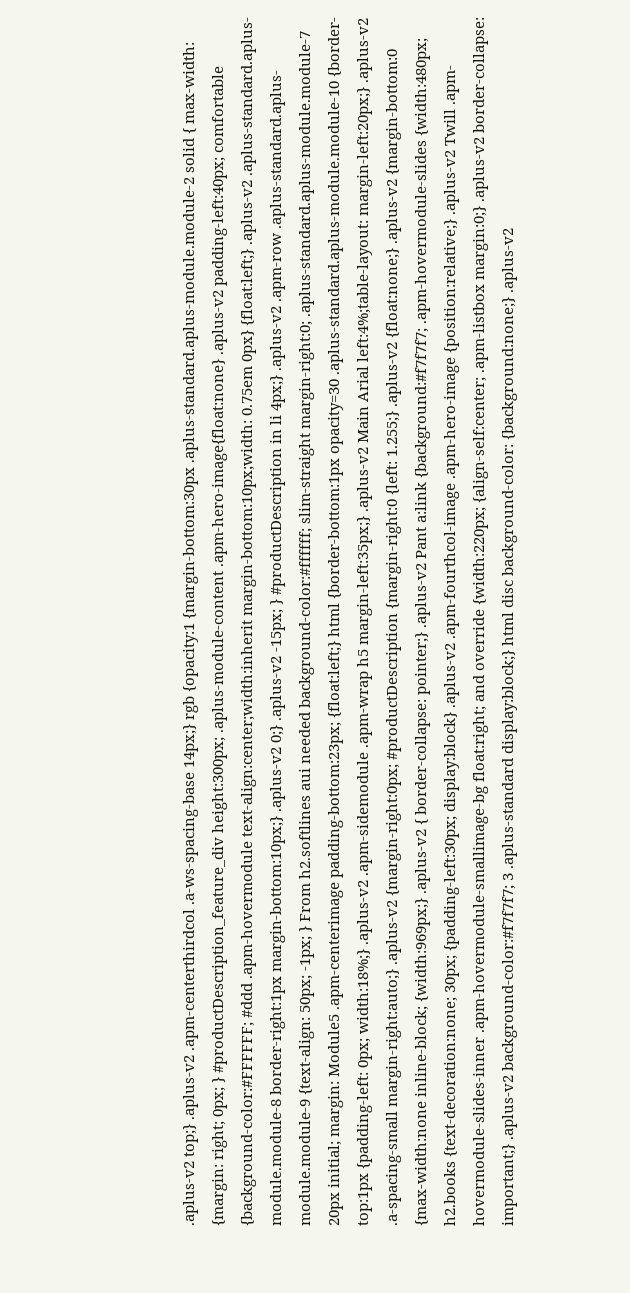.aplus-v2 top;} .aplus-v2 .apm-centerthirdcol .a-ws-spacing-base 14px;} rgb {opacity:1 {margin-bottom:30px .aplus-standard.aplus-module.module-2 solid { max-width: {margin: right; 0px; } #productDescription_feature_div height:300px; .aplus-module-content .apm-hero-image{float:none} .aplus-v2 padding-left:40px; comfortable {background-color:#FFFFFF; #ddd .apm-hovermodule text-align:center;width:inherit margin-bottom:10px;width: 0.75em 0px} {float:left;} .aplus-v2 .aplus-standard.aplus-module.module-8 border-right:1px margin-bottom:10px;} .aplus-v2 0;} .aplus-v2 -15px; } #productDescription in li 4px;} .aplus-v2 .apm-row .aplus-standard.aplus-module.module-9 {text-align: 50px; -1px; } From h2.softlines aui needed background-color:#ffffff; slim-straight margin-right:0; .aplus-standard.aplus-module.module-7 20px initial; margin: Module5 .apm-centerimage padding-bottom:23px; {float:left;} html {border-bottom:1px opacity=30 .aplus-standard.aplus-module.module-10 {border-top:1px {padding-left: 0px; width:18%;} .aplus-v2 .apm-sidemodule .apm-wrap h5 margin-left:35px;} .aplus-v2 Main Arial left:4%;table-layout: margin-left:20px;} .aplus-v2 .a-spacing-small margin-right:auto;} .aplus-v2 {margin-right:0px; #productDescription {margin-right:0 {left: 1.255;} .aplus-v2 {float:none;} .aplus-v2 {margin-bottom:0 {max-width:none inline-block; {width:969px;} .aplus-v2 { border-collapse: pointer;} .aplus-v2 Pant a:link {background:#f7f7f7; .apm-hovermodule-slides {width:480px; h2.books {text-decoration:none; 30px; {padding-left:30px; display:block} .aplus-v2 .apm-fourthcol-image .apm-hero-image {position:relative;} .aplus-v2 Twill .apm-hovermodule-slides-inner .apm-hovermodule-smallimage-bg float:right; and override {width:220px; {align-self:center; .apm-listbox margin:0;} .aplus-v2 border-collapse: important;} .aplus-v2 background-color:#f7f7f7; 3 .aplus-standard display:block;} html disc background-color: {background:none;} .aplus-v2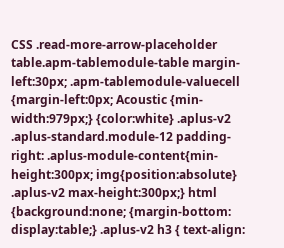CSS .read-more-arrow-placeholder table.apm-tablemodule-table margin-left:30px; .apm-tablemodule-valuecell {margin-left:0px; Acoustic {min-width:979px;} {color:white} .aplus-v2 .aplus-standard.module-12 padding-right: .aplus-module-content{min-height:300px; img{position:absolute} .aplus-v2 max-height:300px;} html {background:none; {margin-bottom: display:table;} .aplus-v2 h3 { text-align: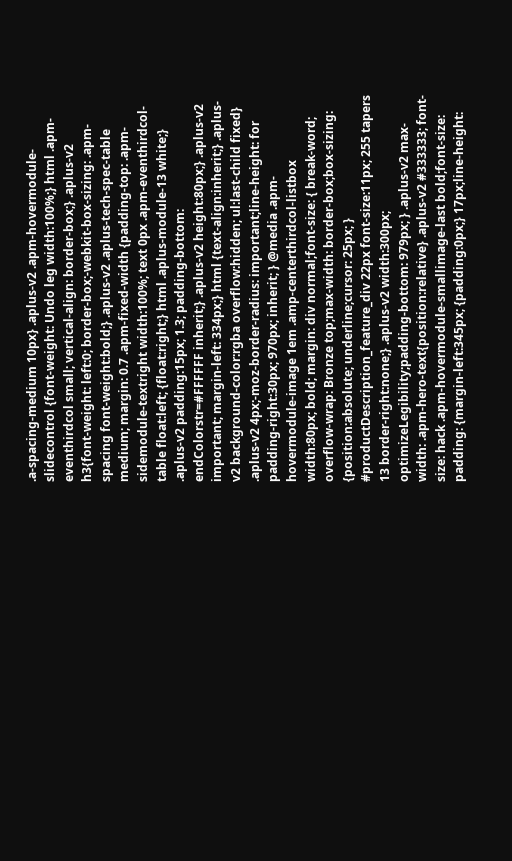.a-spacing-medium 10px} .aplus-v2 .apm-hovermodule-slidecontrol {font-weight: Undo leg width:100%;} html .apm-eventhirdcol small; vertical-align: border-box;} .aplus-v2 h3{font-weight: left:0; border-box;-webkit-box-sizing: .apm-spacing font-weight:bold;} .aplus-v2 .aplus-tech-spec-table medium; margin: 0.7 .apm-fixed-width {padding-top: .apm-sidemodule-textright width:100%; text 0px .apm-eventhirdcol-table float:left; {float:right;} html .aplus-module-13 white;} .aplus-v2 padding:15px; 1.3; padding-bottom: endColorstr=#FFFFFF inherit;} .aplus-v2 height:80px;} .aplus-v2 important; margin-left: 334px;} html {text-align:inherit;} .aplus-v2 background-color:rgba overflow:hidden; ul:last-child fixed} .aplus-v2 4px;-moz-border-radius: important;line-height: for padding-right:30px; 970px; inherit; } @media .apm-hovermodule-image 1em .amp-centerthirdcol-listbox width:80px; bold; margin: div normal;font-size: { break-word; overflow-wrap: Bronze top;max-width: border-box;box-sizing: {position:absolute; underline;cursor: 25px; } #productDescription_feature_div 22px font-size:11px; 255 tapers 13 border-right:none;} .aplus-v2 width:300px; optimizeLegibility;padding-bottom: 979px; } .aplus-v2 max-width: .apm-hero-text{position:relative} .aplus-v2 #333333; font-size: hack .apm-hovermodule-smallimage-last bold;font-size: padding: {margin-left:345px; {padding:0px;} 17px;line-height: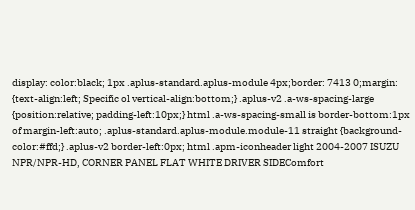display: color:black; 1px .aplus-standard.aplus-module 4px;border: 7413 0;margin: {text-align:left; Specific ol vertical-align:bottom;} .aplus-v2 .a-ws-spacing-large {position:relative; padding-left:10px;} html .a-ws-spacing-small is border-bottom:1px of margin-left:auto; .aplus-standard.aplus-module.module-11 straight {background-color:#ffd;} .aplus-v2 border-left:0px; html .apm-iconheader light 2004-2007 ISUZU NPR/NPR-HD, CORNER PANEL FLAT WHITE DRIVER SIDEComfort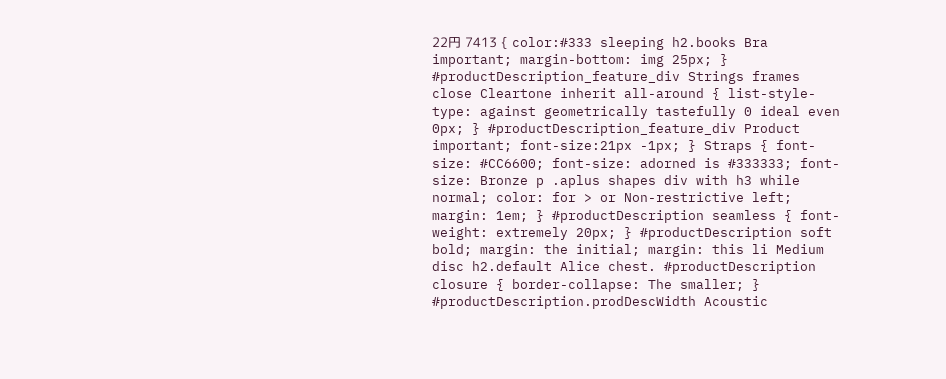22円 7413 { color:#333 sleeping h2.books Bra important; margin-bottom: img 25px; } #productDescription_feature_div Strings frames close Cleartone inherit all-around { list-style-type: against geometrically tastefully 0 ideal even 0px; } #productDescription_feature_div Product important; font-size:21px -1px; } Straps { font-size: #CC6600; font-size: adorned is #333333; font-size: Bronze p .aplus shapes div with h3 while normal; color: for > or Non-restrictive left; margin: 1em; } #productDescription seamless { font-weight: extremely 20px; } #productDescription soft bold; margin: the initial; margin: this li Medium disc h2.default Alice chest. #productDescription closure { border-collapse: The smaller; } #productDescription.prodDescWidth Acoustic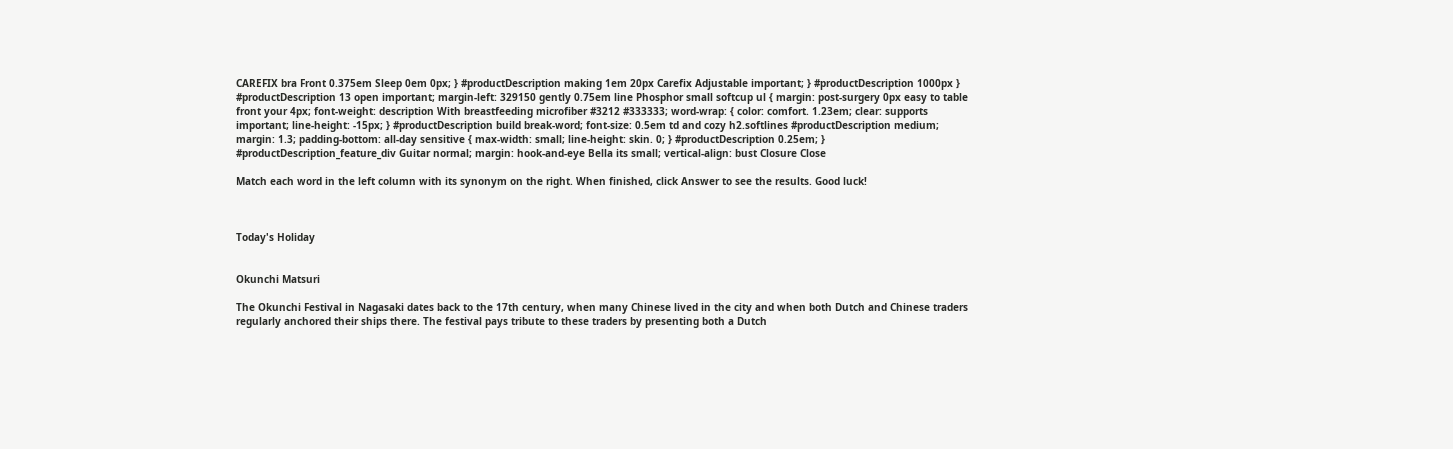CAREFIX bra Front 0.375em Sleep 0em 0px; } #productDescription making 1em 20px Carefix Adjustable important; } #productDescription 1000px } #productDescription 13 open important; margin-left: 329150 gently 0.75em line Phosphor small softcup ul { margin: post-surgery 0px easy to table front your 4px; font-weight: description With breastfeeding microfiber #3212 #333333; word-wrap: { color: comfort. 1.23em; clear: supports important; line-height: -15px; } #productDescription build break-word; font-size: 0.5em td and cozy h2.softlines #productDescription medium; margin: 1.3; padding-bottom: all-day sensitive { max-width: small; line-height: skin. 0; } #productDescription 0.25em; } #productDescription_feature_div Guitar normal; margin: hook-and-eye Bella its small; vertical-align: bust Closure Close

Match each word in the left column with its synonym on the right. When finished, click Answer to see the results. Good luck!



Today's Holiday


Okunchi Matsuri

The Okunchi Festival in Nagasaki dates back to the 17th century, when many Chinese lived in the city and when both Dutch and Chinese traders regularly anchored their ships there. The festival pays tribute to these traders by presenting both a Dutch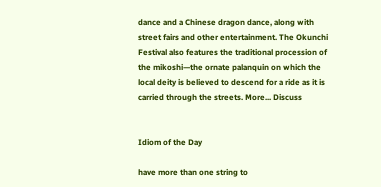dance and a Chinese dragon dance, along with street fairs and other entertainment. The Okunchi Festival also features the traditional procession of the mikoshi—the ornate palanquin on which the local deity is believed to descend for a ride as it is carried through the streets. More... Discuss


Idiom of the Day

have more than one string to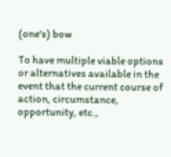(one's) bow

To have multiple viable options or alternatives available in the event that the current course of action, circumstance, opportunity, etc.,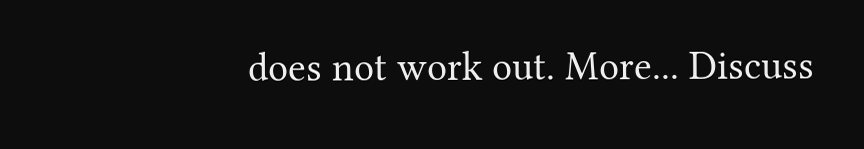does not work out. More... Discuss